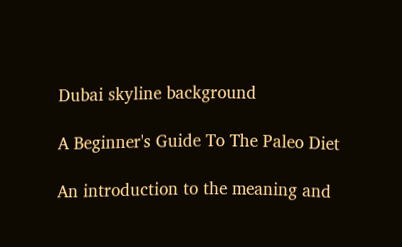Dubai skyline background

A Beginner's Guide To The Paleo Diet

An introduction to the meaning and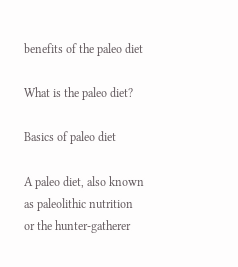benefits of the paleo diet

What is the paleo diet?

Basics of paleo diet

A paleo diet, also known as paleolithic nutrition or the hunter-gatherer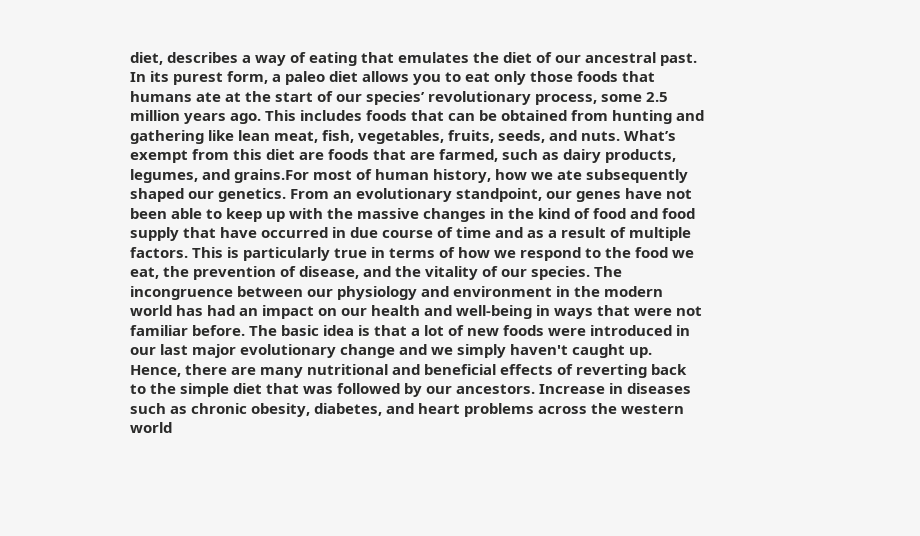diet, describes a way of eating that emulates the diet of our ancestral past. In its purest form, a paleo diet allows you to eat only those foods that humans ate at the start of our species’ revolutionary process, some 2.5 million years ago. This includes foods that can be obtained from hunting and gathering like lean meat, fish, vegetables, fruits, seeds, and nuts. What’s exempt from this diet are foods that are farmed, such as dairy products, legumes, and grains.For most of human history, how we ate subsequently shaped our genetics. From an evolutionary standpoint, our genes have not been able to keep up with the massive changes in the kind of food and food supply that have occurred in due course of time and as a result of multiple factors. This is particularly true in terms of how we respond to the food we eat, the prevention of disease, and the vitality of our species. The incongruence between our physiology and environment in the modern world has had an impact on our health and well-being in ways that were not familiar before. The basic idea is that a lot of new foods were introduced in our last major evolutionary change and we simply haven't caught up. Hence, there are many nutritional and beneficial effects of reverting back to the simple diet that was followed by our ancestors. Increase in diseases such as chronic obesity, diabetes, and heart problems across the western world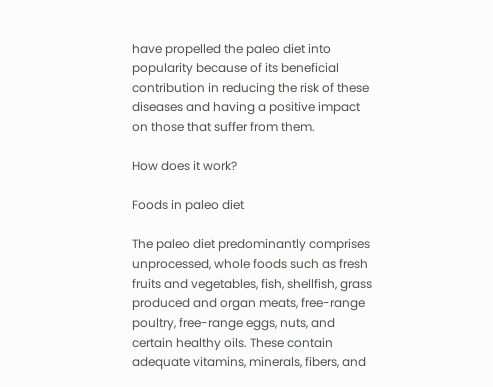have propelled the paleo diet into popularity because of its beneficial contribution in reducing the risk of these diseases and having a positive impact on those that suffer from them.

How does it work?

Foods in paleo diet

The paleo diet predominantly comprises unprocessed, whole foods such as fresh fruits and vegetables, fish, shellfish, grass produced and organ meats, free-range poultry, free-range eggs, nuts, and certain healthy oils. These contain adequate vitamins, minerals, fibers, and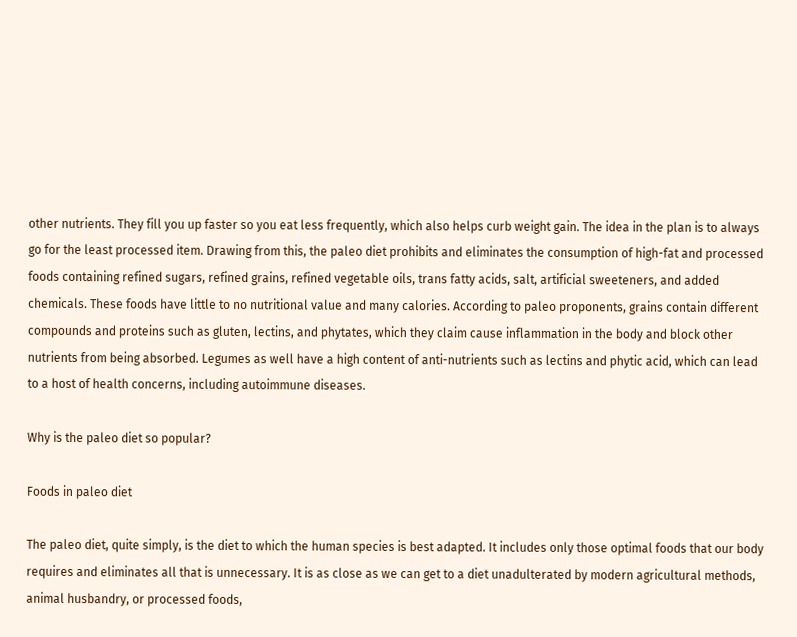other nutrients. They fill you up faster so you eat less frequently, which also helps curb weight gain. The idea in the plan is to always go for the least processed item. Drawing from this, the paleo diet prohibits and eliminates the consumption of high-fat and processed foods containing refined sugars, refined grains, refined vegetable oils, trans fatty acids, salt, artificial sweeteners, and added chemicals. These foods have little to no nutritional value and many calories. According to paleo proponents, grains contain different compounds and proteins such as gluten, lectins, and phytates, which they claim cause inflammation in the body and block other nutrients from being absorbed. Legumes as well have a high content of anti-nutrients such as lectins and phytic acid, which can lead to a host of health concerns, including autoimmune diseases.

Why is the paleo diet so popular?

Foods in paleo diet

The paleo diet, quite simply, is the diet to which the human species is best adapted. It includes only those optimal foods that our body requires and eliminates all that is unnecessary. It is as close as we can get to a diet unadulterated by modern agricultural methods, animal husbandry, or processed foods,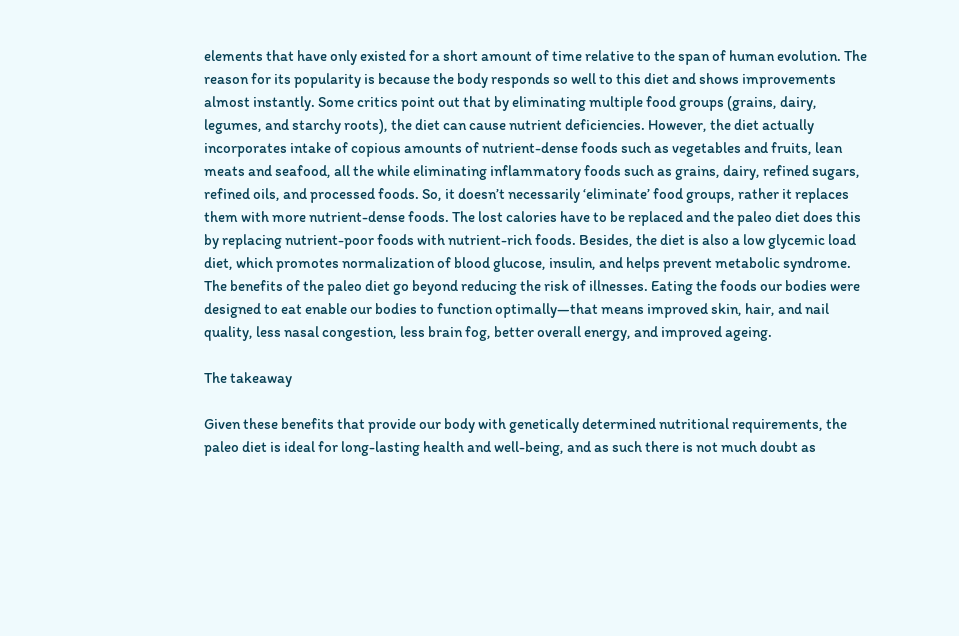elements that have only existed for a short amount of time relative to the span of human evolution. The reason for its popularity is because the body responds so well to this diet and shows improvements almost instantly. Some critics point out that by eliminating multiple food groups (grains, dairy, legumes, and starchy roots), the diet can cause nutrient deficiencies. However, the diet actually incorporates intake of copious amounts of nutrient-dense foods such as vegetables and fruits, lean meats and seafood, all the while eliminating inflammatory foods such as grains, dairy, refined sugars, refined oils, and processed foods. So, it doesn’t necessarily ‘eliminate’ food groups, rather it replaces them with more nutrient-dense foods. The lost calories have to be replaced and the paleo diet does this by replacing nutrient-poor foods with nutrient-rich foods. Besides, the diet is also a low glycemic load diet, which promotes normalization of blood glucose, insulin, and helps prevent metabolic syndrome. The benefits of the paleo diet go beyond reducing the risk of illnesses. Eating the foods our bodies were designed to eat enable our bodies to function optimally—that means improved skin, hair, and nail quality, less nasal congestion, less brain fog, better overall energy, and improved ageing.

The takeaway

Given these benefits that provide our body with genetically determined nutritional requirements, the paleo diet is ideal for long-lasting health and well-being, and as such there is not much doubt as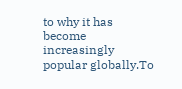to why it has become increasingly popular globally.To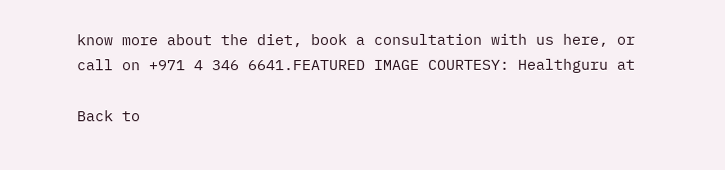know more about the diet, book a consultation with us here, or call on +971 4 346 6641.FEATURED IMAGE COURTESY: Healthguru at

Back to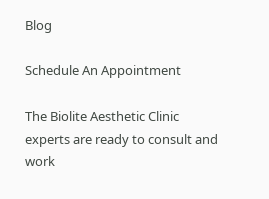Blog

Schedule An Appointment

The Biolite Aesthetic Clinic experts are ready to consult and work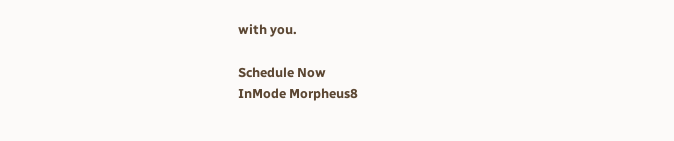with you.

Schedule Now
InMode Morpheus8